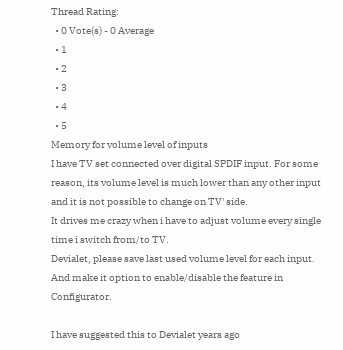Thread Rating:
  • 0 Vote(s) - 0 Average
  • 1
  • 2
  • 3
  • 4
  • 5
Memory for volume level of inputs
I have TV set connected over digital SPDIF input. For some reason, its volume level is much lower than any other input and it is not possible to change on TV' side.
It drives me crazy when i have to adjust volume every single time i switch from/to TV.
Devialet, please save last used volume level for each input. And make it option to enable/disable the feature in Configurator.

I have suggested this to Devialet years ago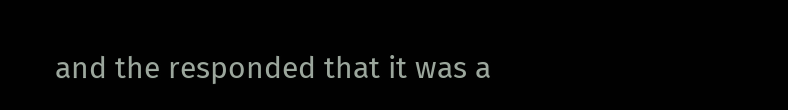and the responded that it was a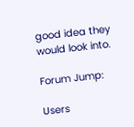good idea they would look into.

Forum Jump:

Users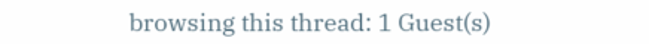browsing this thread: 1 Guest(s)